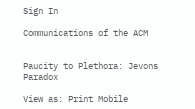Sign In

Communications of the ACM


Paucity to Plethora: Jevons Paradox

View as: Print Mobile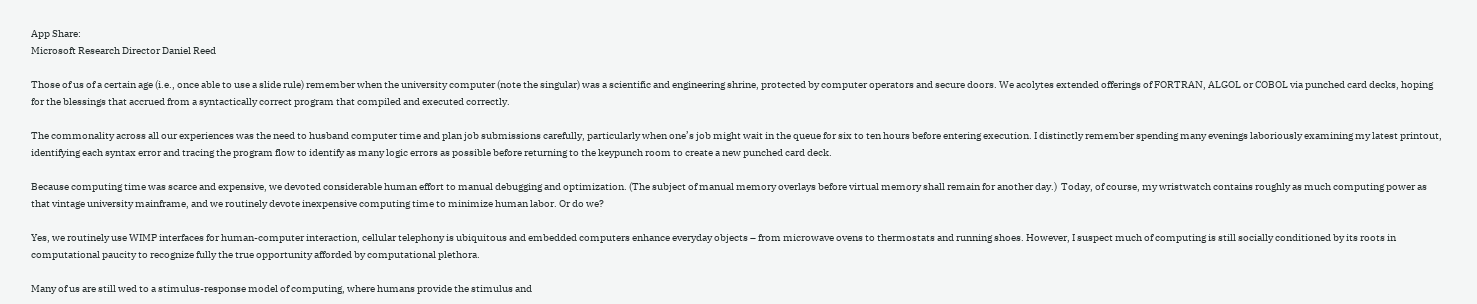App Share:
Microsoft Research Director Daniel Reed

Those of us of a certain age (i.e., once able to use a slide rule) remember when the university computer (note the singular) was a scientific and engineering shrine, protected by computer operators and secure doors. We acolytes extended offerings of FORTRAN, ALGOL or COBOL via punched card decks, hoping for the blessings that accrued from a syntactically correct program that compiled and executed correctly.

The commonality across all our experiences was the need to husband computer time and plan job submissions carefully, particularly when one’s job might wait in the queue for six to ten hours before entering execution. I distinctly remember spending many evenings laboriously examining my latest printout, identifying each syntax error and tracing the program flow to identify as many logic errors as possible before returning to the keypunch room to create a new punched card deck.

Because computing time was scarce and expensive, we devoted considerable human effort to manual debugging and optimization. (The subject of manual memory overlays before virtual memory shall remain for another day.)  Today, of course, my wristwatch contains roughly as much computing power as that vintage university mainframe, and we routinely devote inexpensive computing time to minimize human labor. Or do we?

Yes, we routinely use WIMP interfaces for human-computer interaction, cellular telephony is ubiquitous and embedded computers enhance everyday objects – from microwave ovens to thermostats and running shoes. However, I suspect much of computing is still socially conditioned by its roots in computational paucity to recognize fully the true opportunity afforded by computational plethora.

Many of us are still wed to a stimulus-response model of computing, where humans provide the stimulus and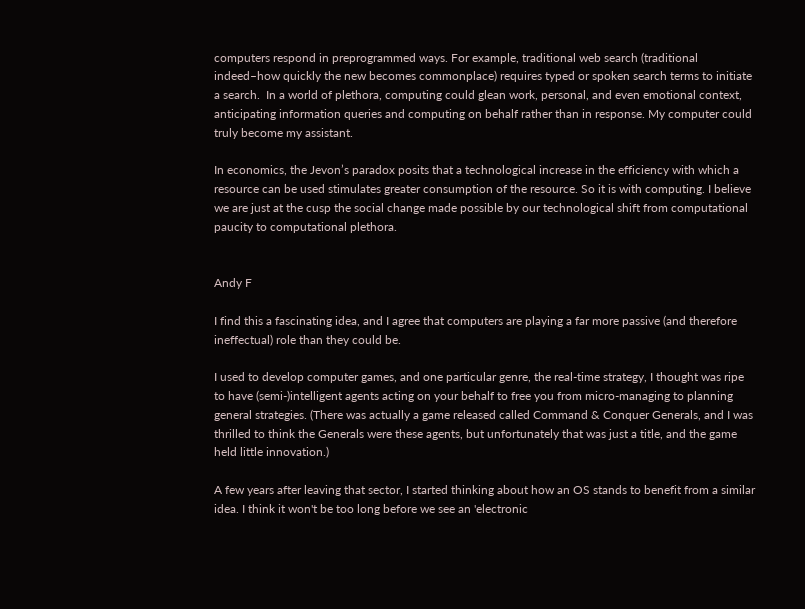computers respond in preprogrammed ways. For example, traditional web search (traditional indeed–how quickly the new becomes commonplace) requires typed or spoken search terms to initiate a search.  In a world of plethora, computing could glean work, personal, and even emotional context, anticipating information queries and computing on behalf rather than in response. My computer could truly become my assistant.

In economics, the Jevon’s paradox posits that a technological increase in the efficiency with which a resource can be used stimulates greater consumption of the resource. So it is with computing. I believe we are just at the cusp the social change made possible by our technological shift from computational paucity to computational plethora.


Andy F

I find this a fascinating idea, and I agree that computers are playing a far more passive (and therefore ineffectual) role than they could be.

I used to develop computer games, and one particular genre, the real-time strategy, I thought was ripe to have (semi-)intelligent agents acting on your behalf to free you from micro-managing to planning general strategies. (There was actually a game released called Command & Conquer Generals, and I was thrilled to think the Generals were these agents, but unfortunately that was just a title, and the game held little innovation.)

A few years after leaving that sector, I started thinking about how an OS stands to benefit from a similar idea. I think it won't be too long before we see an 'electronic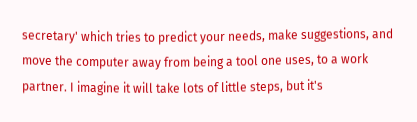secretary' which tries to predict your needs, make suggestions, and move the computer away from being a tool one uses, to a work partner. I imagine it will take lots of little steps, but it's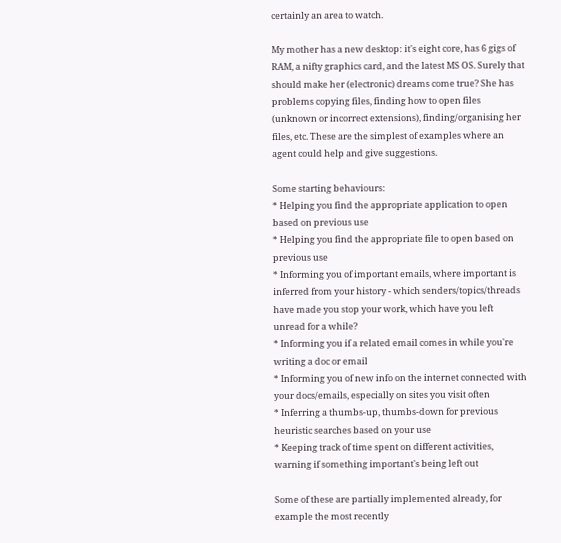certainly an area to watch.

My mother has a new desktop: it's eight core, has 6 gigs of RAM, a nifty graphics card, and the latest MS OS. Surely that should make her (electronic) dreams come true? She has problems copying files, finding how to open files (unknown or incorrect extensions), finding/organising her files, etc. These are the simplest of examples where an agent could help and give suggestions.

Some starting behaviours:
* Helping you find the appropriate application to open based on previous use
* Helping you find the appropriate file to open based on previous use
* Informing you of important emails, where important is inferred from your history - which senders/topics/threads have made you stop your work, which have you left unread for a while?
* Informing you if a related email comes in while you're writing a doc or email
* Informing you of new info on the internet connected with your docs/emails, especially on sites you visit often
* Inferring a thumbs-up, thumbs-down for previous heuristic searches based on your use
* Keeping track of time spent on different activities, warning if something important's being left out

Some of these are partially implemented already, for example the most recently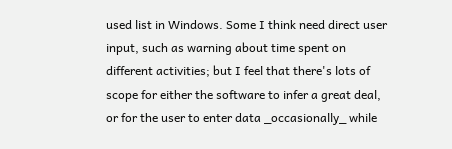used list in Windows. Some I think need direct user input, such as warning about time spent on different activities; but I feel that there's lots of scope for either the software to infer a great deal, or for the user to enter data _occasionally_ while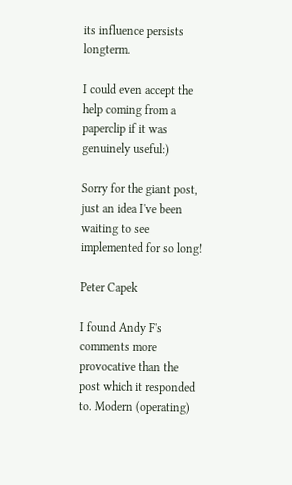its influence persists longterm.

I could even accept the help coming from a paperclip if it was genuinely useful:)

Sorry for the giant post, just an idea I've been waiting to see implemented for so long!

Peter Capek

I found Andy F's comments more provocative than the post which it responded to. Modern (operating)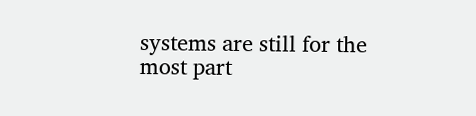systems are still for the most part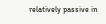relatively passive in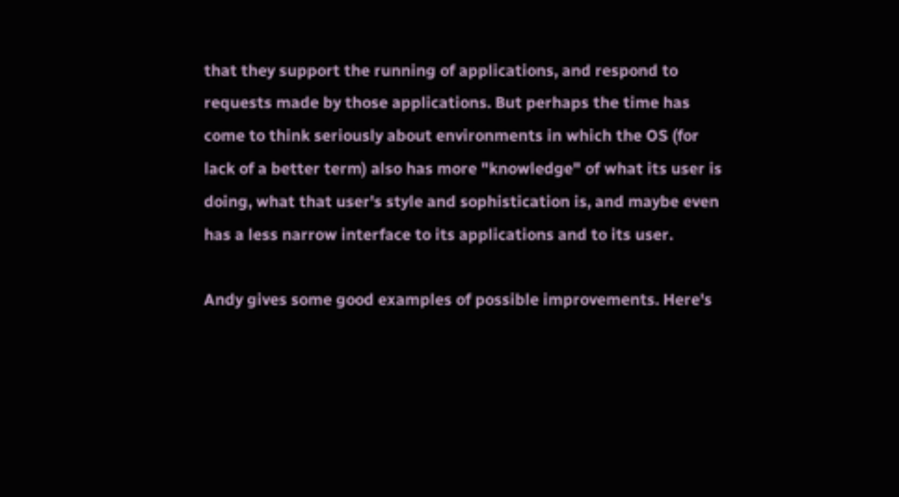that they support the running of applications, and respond to requests made by those applications. But perhaps the time has come to think seriously about environments in which the OS (for lack of a better term) also has more "knowledge" of what its user is doing, what that user's style and sophistication is, and maybe even has a less narrow interface to its applications and to its user.

Andy gives some good examples of possible improvements. Here's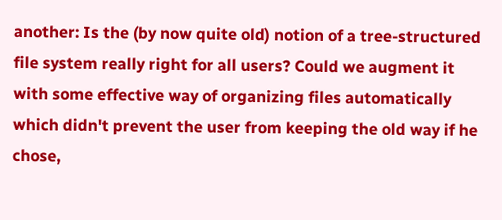another: Is the (by now quite old) notion of a tree-structured file system really right for all users? Could we augment it with some effective way of organizing files automatically which didn't prevent the user from keeping the old way if he chose,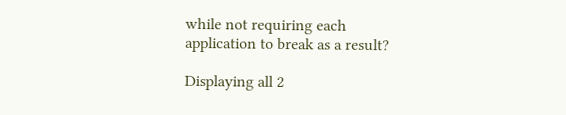while not requiring each application to break as a result?

Displaying all 2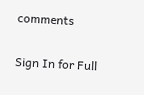comments

Sign In for Full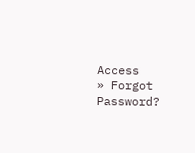Access
» Forgot Password?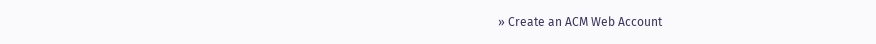» Create an ACM Web Account